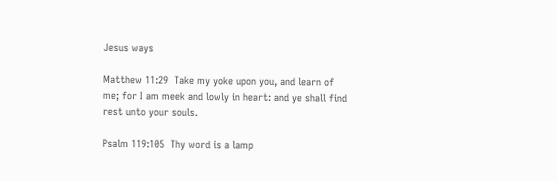Jesus ways

Matthew 11:29  Take my yoke upon you, and learn of me; for I am meek and lowly in heart: and ye shall find rest unto your souls.

Psalm 119:105  Thy word is a lamp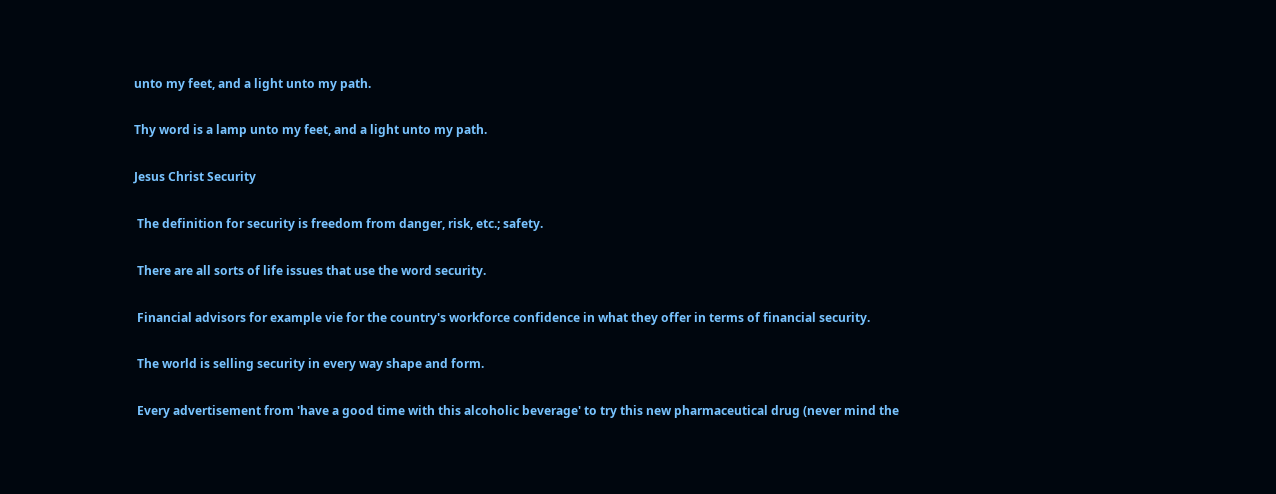unto my feet, and a light unto my path.

Thy word is a lamp unto my feet, and a light unto my path.

Jesus Christ Security

 The definition for security is freedom from danger, risk, etc.; safety.

 There are all sorts of life issues that use the word security.

 Financial advisors for example vie for the country's workforce confidence in what they offer in terms of financial security.

 The world is selling security in every way shape and form.

 Every advertisement from 'have a good time with this alcoholic beverage' to try this new pharmaceutical drug (never mind the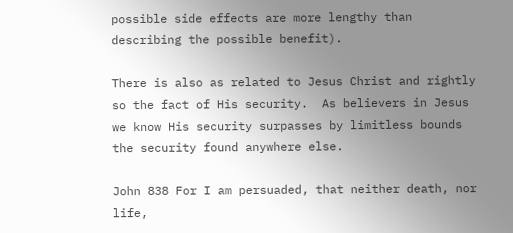possible side effects are more lengthy than describing the possible benefit).

There is also as related to Jesus Christ and rightly so the fact of His security.  As believers in Jesus we know His security surpasses by limitless bounds the security found anywhere else.

John 838 For I am persuaded, that neither death, nor life,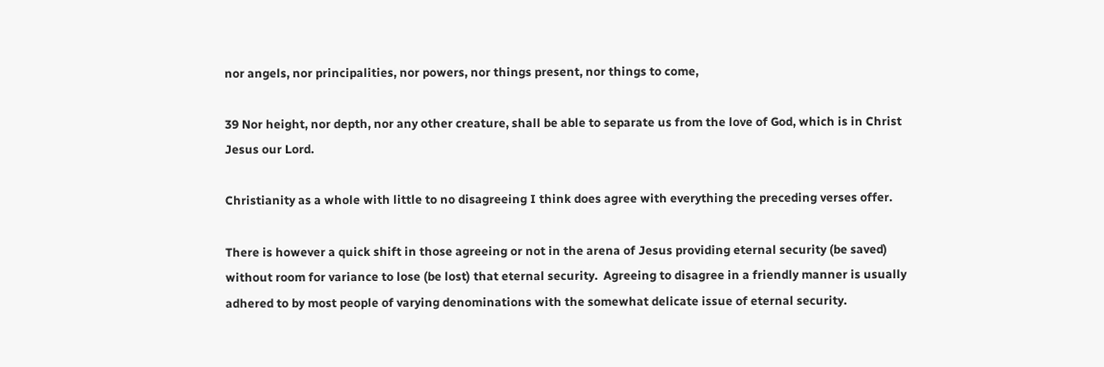nor angels, nor principalities, nor powers, nor things present, nor things to come,

39 Nor height, nor depth, nor any other creature, shall be able to separate us from the love of God, which is in Christ Jesus our Lord.

Christianity as a whole with little to no disagreeing I think does agree with everything the preceding verses offer.

There is however a quick shift in those agreeing or not in the arena of Jesus providing eternal security (be saved)  without room for variance to lose (be lost) that eternal security.  Agreeing to disagree in a friendly manner is usually adhered to by most people of varying denominations with the somewhat delicate issue of eternal security.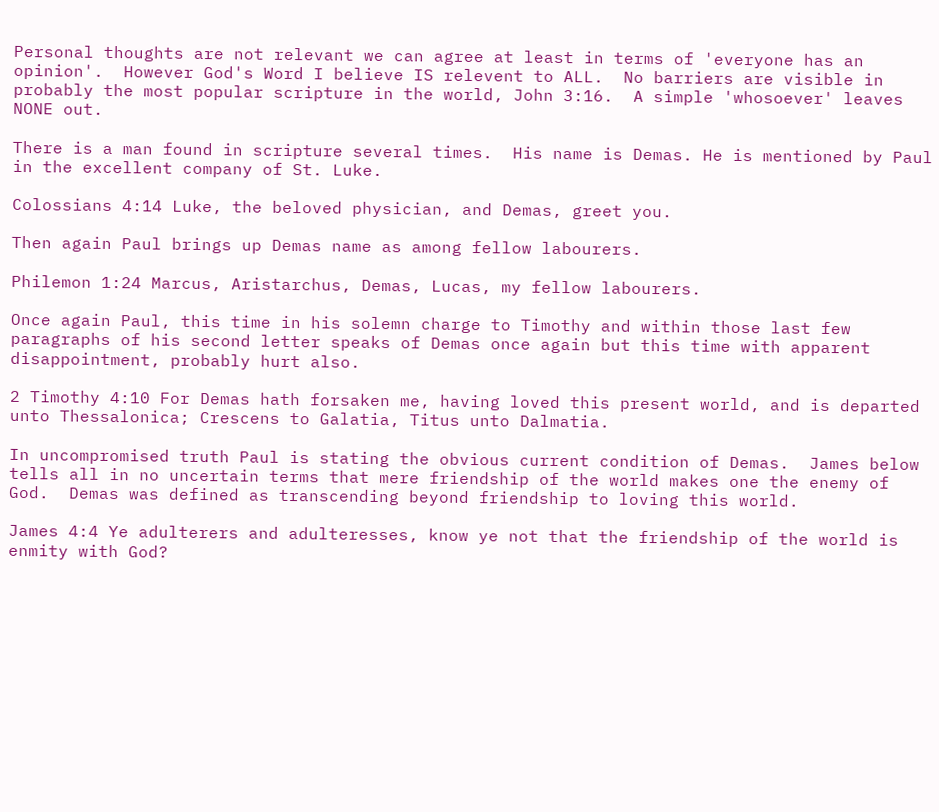Personal thoughts are not relevant we can agree at least in terms of 'everyone has an opinion'.  However God's Word I believe IS relevent to ALL.  No barriers are visible in probably the most popular scripture in the world, John 3:16.  A simple 'whosoever' leaves NONE out.

There is a man found in scripture several times.  His name is Demas. He is mentioned by Paul in the excellent company of St. Luke.

Colossians 4:14 Luke, the beloved physician, and Demas, greet you.

Then again Paul brings up Demas name as among fellow labourers.

Philemon 1:24 Marcus, Aristarchus, Demas, Lucas, my fellow labourers.

Once again Paul, this time in his solemn charge to Timothy and within those last few paragraphs of his second letter speaks of Demas once again but this time with apparent disappointment, probably hurt also.

2 Timothy 4:10 For Demas hath forsaken me, having loved this present world, and is departed unto Thessalonica; Crescens to Galatia, Titus unto Dalmatia.

In uncompromised truth Paul is stating the obvious current condition of Demas.  James below tells all in no uncertain terms that mere friendship of the world makes one the enemy of God.  Demas was defined as transcending beyond friendship to loving this world.

James 4:4 Ye adulterers and adulteresses, know ye not that the friendship of the world is enmity with God?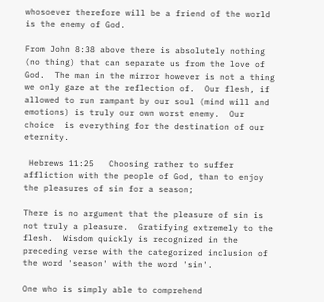whosoever therefore will be a friend of the world is the enemy of God.

From John 8:38 above there is absolutely nothing (no thing) that can separate us from the love of God.  The man in the mirror however is not a thing we only gaze at the reflection of.  Our flesh, if allowed to run rampant by our soul (mind will and emotions) is truly our own worst enemy.  Our  choice  is everything for the destination of our eternity.

 Hebrews 11:25   Choosing rather to suffer affliction with the people of God, than to enjoy the pleasures of sin for a season;

There is no argument that the pleasure of sin is not truly a pleasure.  Gratifying extremely to the flesh.  Wisdom quickly is recognized in the preceding verse with the categorized inclusion of the word 'season' with the word 'sin'.

One who is simply able to comprehend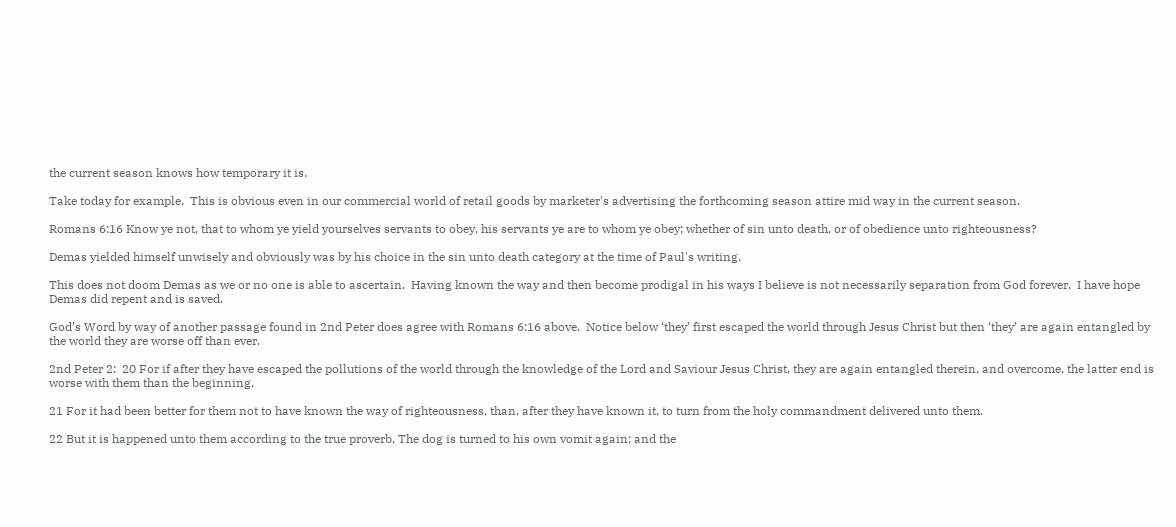the current season knows how temporary it is.

Take today for example.  This is obvious even in our commercial world of retail goods by marketer's advertising the forthcoming season attire mid way in the current season.

Romans 6:16 Know ye not, that to whom ye yield yourselves servants to obey, his servants ye are to whom ye obey; whether of sin unto death, or of obedience unto righteousness?

Demas yielded himself unwisely and obviously was by his choice in the sin unto death category at the time of Paul's writing.

This does not doom Demas as we or no one is able to ascertain.  Having known the way and then become prodigal in his ways I believe is not necessarily separation from God forever.  I have hope Demas did repent and is saved.

God’s Word by way of another passage found in 2nd Peter does agree with Romans 6:16 above.  Notice below ‘they’ first escaped the world through Jesus Christ but then ‘they’ are again entangled by the world they are worse off than ever.

2nd Peter 2:  20 For if after they have escaped the pollutions of the world through the knowledge of the Lord and Saviour Jesus Christ, they are again entangled therein, and overcome, the latter end is worse with them than the beginning.

21 For it had been better for them not to have known the way of righteousness, than, after they have known it, to turn from the holy commandment delivered unto them.

22 But it is happened unto them according to the true proverb, The dog is turned to his own vomit again; and the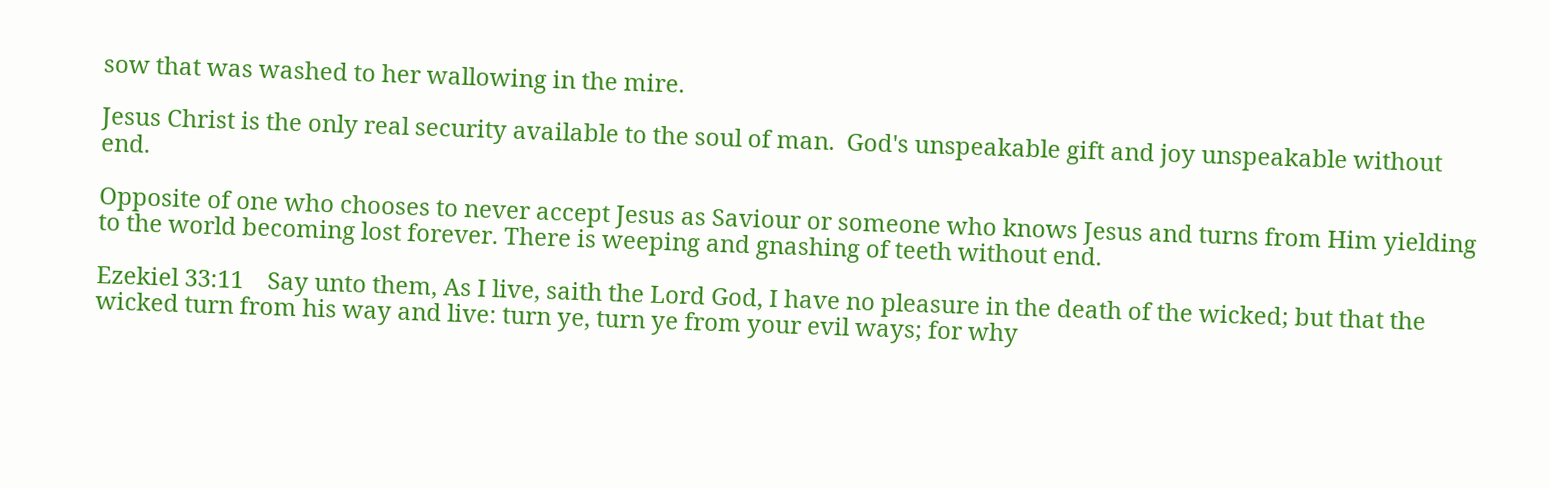sow that was washed to her wallowing in the mire.

Jesus Christ is the only real security available to the soul of man.  God's unspeakable gift and joy unspeakable without end.

Opposite of one who chooses to never accept Jesus as Saviour or someone who knows Jesus and turns from Him yielding to the world becoming lost forever. There is weeping and gnashing of teeth without end.

Ezekiel 33:11    Say unto them, As I live, saith the Lord God, I have no pleasure in the death of the wicked; but that the wicked turn from his way and live: turn ye, turn ye from your evil ways; for why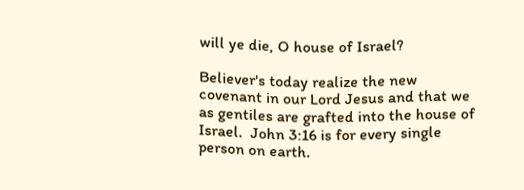will ye die, O house of Israel?

Believer's today realize the new covenant in our Lord Jesus and that we as gentiles are grafted into the house of Israel.  John 3:16 is for every single person on earth.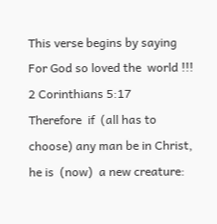This verse begins by saying For God so loved the  world !!!
2 Corinthians 5:17
Therefore  if  (all has to choose) any man be in Christ, he is  (now)  a new creature: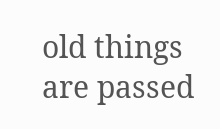old things are passed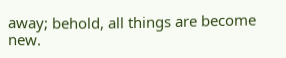away; behold, all things are become new.